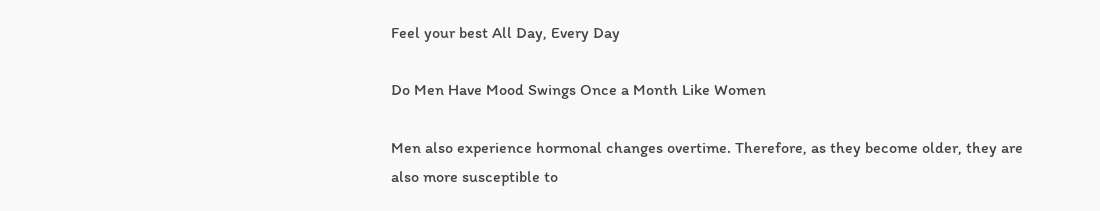Feel your best All Day, Every Day

Do Men Have Mood Swings Once a Month Like Women

Men also experience hormonal changes overtime. Therefore, as they become older, they are also more susceptible to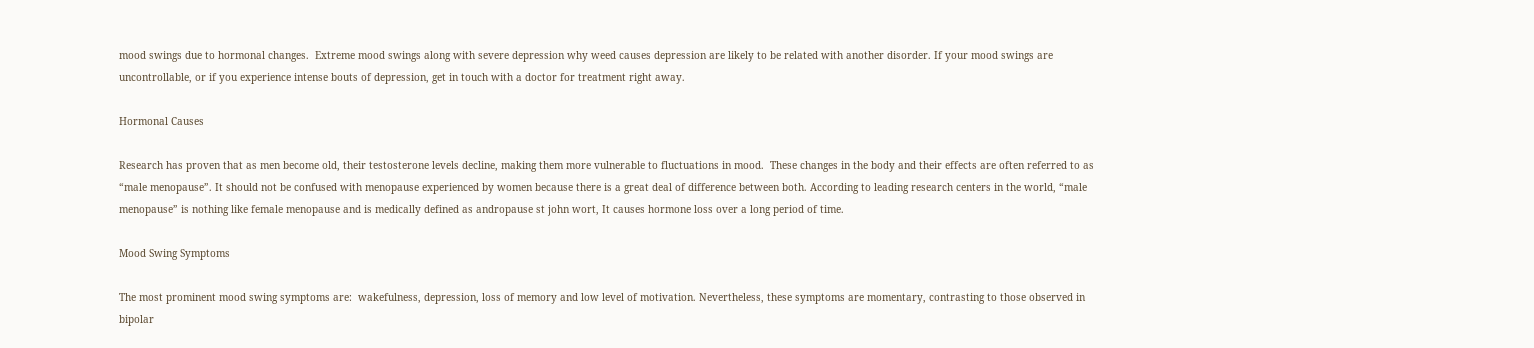mood swings due to hormonal changes.  Extreme mood swings along with severe depression why weed causes depression are likely to be related with another disorder. If your mood swings are uncontrollable, or if you experience intense bouts of depression, get in touch with a doctor for treatment right away.

Hormonal Causes

Research has proven that as men become old, their testosterone levels decline, making them more vulnerable to fluctuations in mood.  These changes in the body and their effects are often referred to as “male menopause”. It should not be confused with menopause experienced by women because there is a great deal of difference between both. According to leading research centers in the world, “male menopause” is nothing like female menopause and is medically defined as andropause st john wort, It causes hormone loss over a long period of time.

Mood Swing Symptoms

The most prominent mood swing symptoms are:  wakefulness, depression, loss of memory and low level of motivation. Nevertheless, these symptoms are momentary, contrasting to those observed in bipolar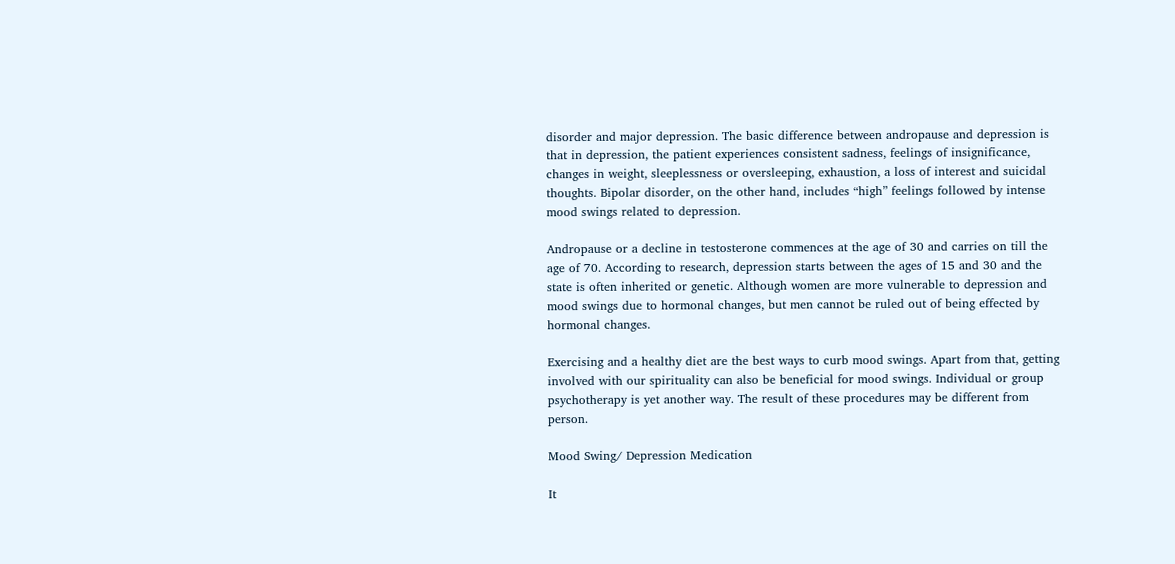disorder and major depression. The basic difference between andropause and depression is that in depression, the patient experiences consistent sadness, feelings of insignificance, changes in weight, sleeplessness or oversleeping, exhaustion, a loss of interest and suicidal thoughts. Bipolar disorder, on the other hand, includes “high” feelings followed by intense mood swings related to depression.

Andropause or a decline in testosterone commences at the age of 30 and carries on till the age of 70. According to research, depression starts between the ages of 15 and 30 and the state is often inherited or genetic. Although women are more vulnerable to depression and mood swings due to hormonal changes, but men cannot be ruled out of being effected by hormonal changes.

Exercising and a healthy diet are the best ways to curb mood swings. Apart from that, getting involved with our spirituality can also be beneficial for mood swings. Individual or group psychotherapy is yet another way. The result of these procedures may be different from person.

Mood Swing/ Depression Medication

It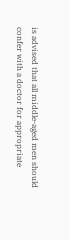is advised that all middle-aged men should confer with a doctor for appropriate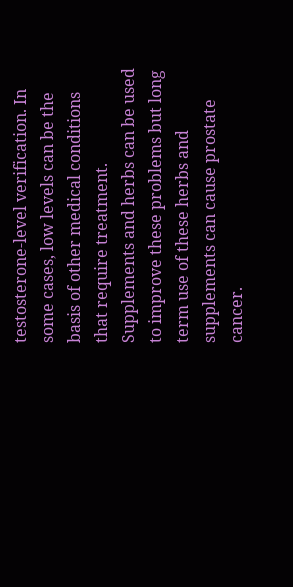testosterone-level verification. In some cases, low levels can be the basis of other medical conditions that require treatment.  Supplements and herbs can be used to improve these problems but long term use of these herbs and supplements can cause prostate cancer.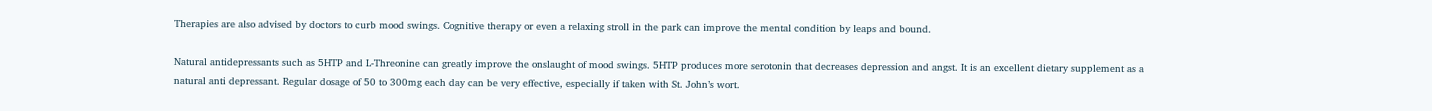Therapies are also advised by doctors to curb mood swings. Cognitive therapy or even a relaxing stroll in the park can improve the mental condition by leaps and bound.

Natural antidepressants such as 5HTP and L-Threonine can greatly improve the onslaught of mood swings. 5HTP produces more serotonin that decreases depression and angst. It is an excellent dietary supplement as a natural anti depressant. Regular dosage of 50 to 300mg each day can be very effective, especially if taken with St. John’s wort.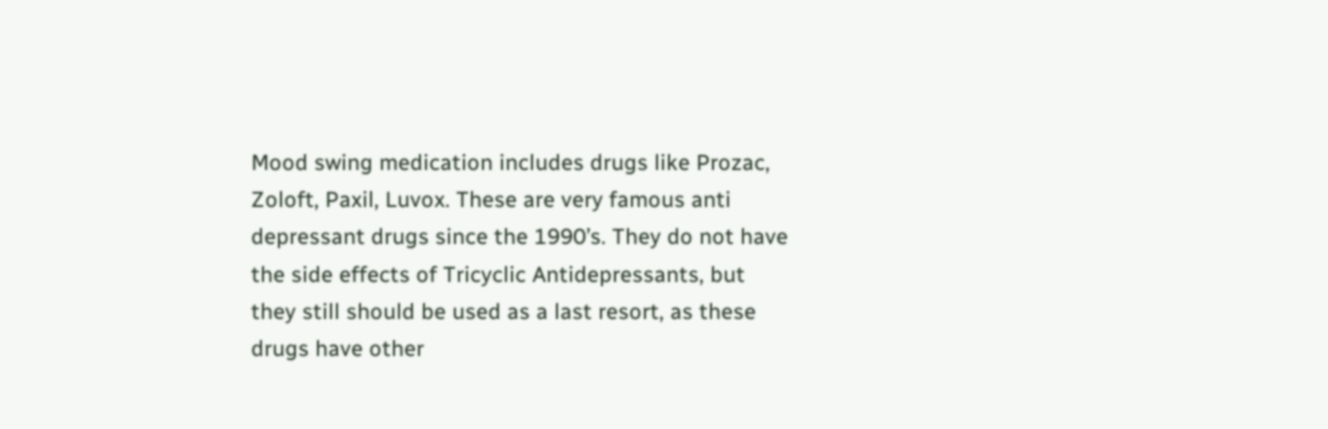Mood swing medication includes drugs like Prozac, Zoloft, Paxil, Luvox. These are very famous anti depressant drugs since the 1990’s. They do not have the side effects of Tricyclic Antidepressants, but they still should be used as a last resort, as these drugs have other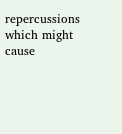repercussions which might cause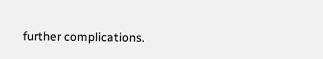further complications.